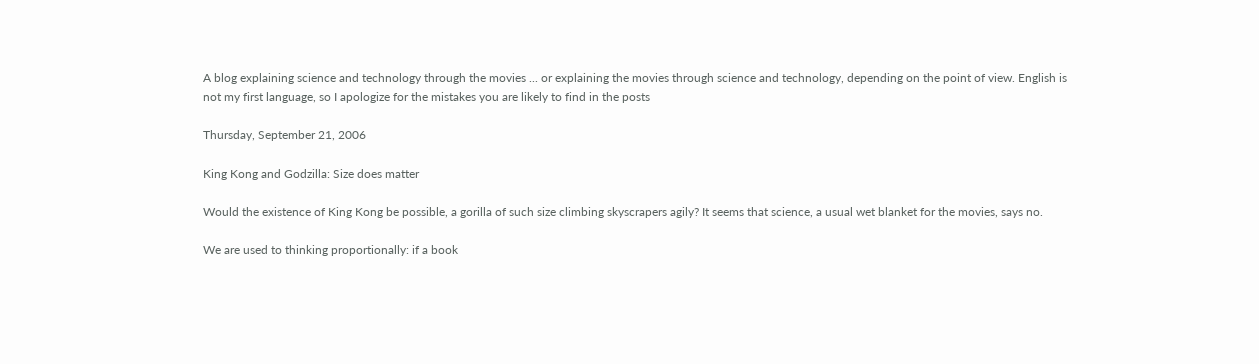A blog explaining science and technology through the movies ... or explaining the movies through science and technology, depending on the point of view. English is not my first language, so I apologize for the mistakes you are likely to find in the posts

Thursday, September 21, 2006

King Kong and Godzilla: Size does matter

Would the existence of King Kong be possible, a gorilla of such size climbing skyscrapers agily? It seems that science, a usual wet blanket for the movies, says no.

We are used to thinking proportionally: if a book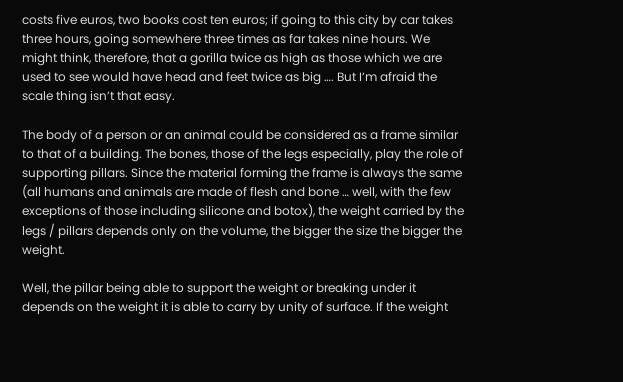costs five euros, two books cost ten euros; if going to this city by car takes three hours, going somewhere three times as far takes nine hours. We might think, therefore, that a gorilla twice as high as those which we are used to see would have head and feet twice as big …. But I’m afraid the scale thing isn’t that easy.

The body of a person or an animal could be considered as a frame similar to that of a building. The bones, those of the legs especially, play the role of supporting pillars. Since the material forming the frame is always the same (all humans and animals are made of flesh and bone … well, with the few exceptions of those including silicone and botox), the weight carried by the legs / pillars depends only on the volume, the bigger the size the bigger the weight.

Well, the pillar being able to support the weight or breaking under it depends on the weight it is able to carry by unity of surface. If the weight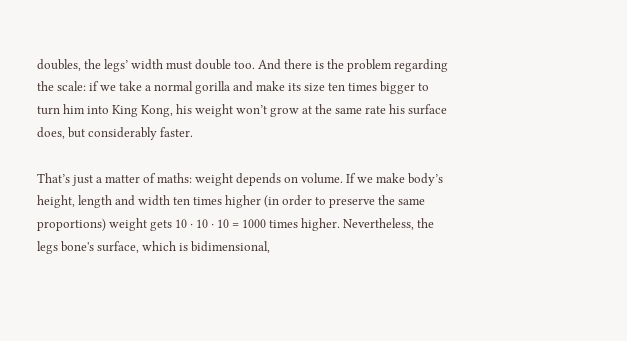doubles, the legs’ width must double too. And there is the problem regarding the scale: if we take a normal gorilla and make its size ten times bigger to turn him into King Kong, his weight won’t grow at the same rate his surface does, but considerably faster.

That’s just a matter of maths: weight depends on volume. If we make body’s height, length and width ten times higher (in order to preserve the same proportions) weight gets 10 · 10 · 10 = 1000 times higher. Nevertheless, the legs bone's surface, which is bidimensional,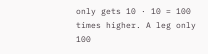only gets 10 · 10 = 100 times higher. A leg only 100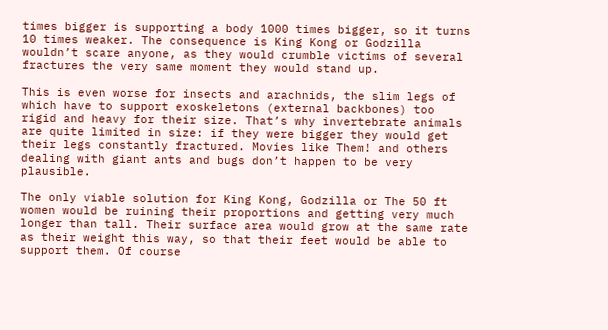times bigger is supporting a body 1000 times bigger, so it turns 10 times weaker. The consequence is King Kong or Godzilla wouldn’t scare anyone, as they would crumble victims of several fractures the very same moment they would stand up.

This is even worse for insects and arachnids, the slim legs of which have to support exoskeletons (external backbones) too rigid and heavy for their size. That’s why invertebrate animals are quite limited in size: if they were bigger they would get their legs constantly fractured. Movies like Them! and others dealing with giant ants and bugs don’t happen to be very plausible.

The only viable solution for King Kong, Godzilla or The 50 ft women would be ruining their proportions and getting very much longer than tall. Their surface area would grow at the same rate as their weight this way, so that their feet would be able to support them. Of course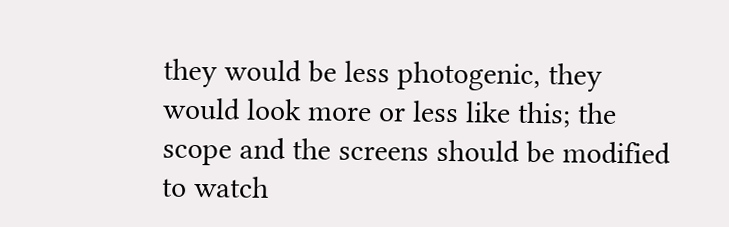they would be less photogenic, they would look more or less like this; the scope and the screens should be modified to watch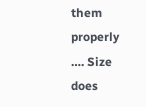them properly …. Size does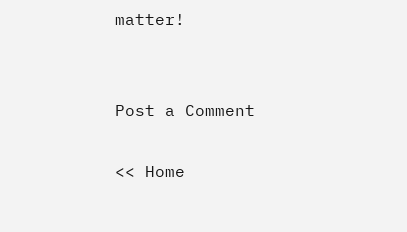matter!


Post a Comment

<< Home